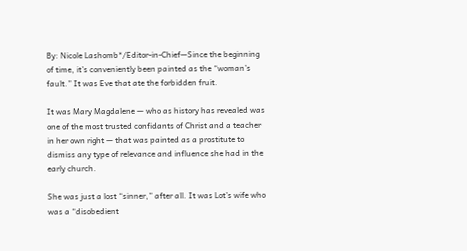By: Nicole Lashomb*/Editor-in-Chief—Since the beginning of time, it’s conveniently been painted as the “woman’s fault.” It was Eve that ate the forbidden fruit.

It was Mary Magdalene — who as history has revealed was one of the most trusted confidants of Christ and a teacher in her own right — that was painted as a prostitute to dismiss any type of relevance and influence she had in the early church.

She was just a lost “sinner,” after all. It was Lot’s wife who was a “disobedient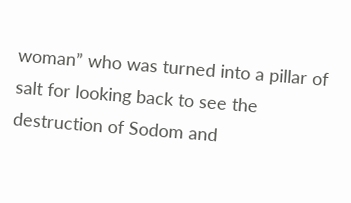woman” who was turned into a pillar of salt for looking back to see the destruction of Sodom and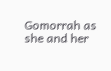Gomorrah as she and her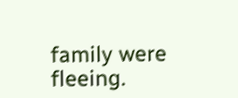family were fleeing.